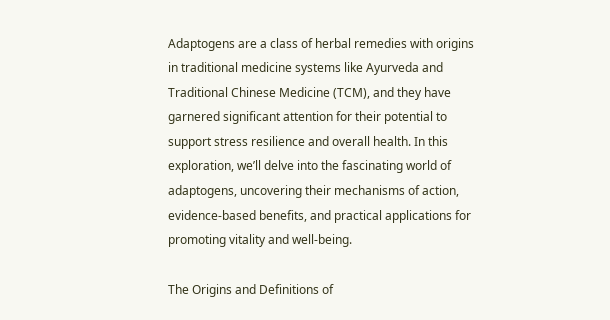Adaptogens are a class of herbal remedies with origins in traditional medicine systems like Ayurveda and Traditional Chinese Medicine (TCM), and they have garnered significant attention for their potential to support stress resilience and overall health. In this exploration, we’ll delve into the fascinating world of adaptogens, uncovering their mechanisms of action, evidence-based benefits, and practical applications for promoting vitality and well-being.

The Origins and Definitions of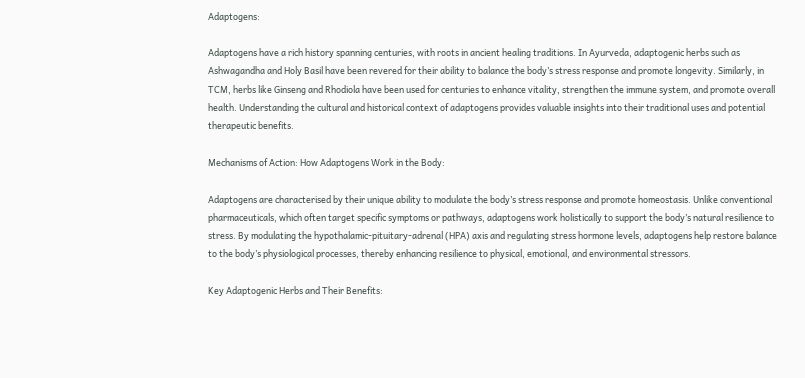Adaptogens:

Adaptogens have a rich history spanning centuries, with roots in ancient healing traditions. In Ayurveda, adaptogenic herbs such as Ashwagandha and Holy Basil have been revered for their ability to balance the body’s stress response and promote longevity. Similarly, in TCM, herbs like Ginseng and Rhodiola have been used for centuries to enhance vitality, strengthen the immune system, and promote overall health. Understanding the cultural and historical context of adaptogens provides valuable insights into their traditional uses and potential therapeutic benefits.

Mechanisms of Action: How Adaptogens Work in the Body:

Adaptogens are characterised by their unique ability to modulate the body’s stress response and promote homeostasis. Unlike conventional pharmaceuticals, which often target specific symptoms or pathways, adaptogens work holistically to support the body’s natural resilience to stress. By modulating the hypothalamic-pituitary-adrenal (HPA) axis and regulating stress hormone levels, adaptogens help restore balance to the body’s physiological processes, thereby enhancing resilience to physical, emotional, and environmental stressors.

Key Adaptogenic Herbs and Their Benefits: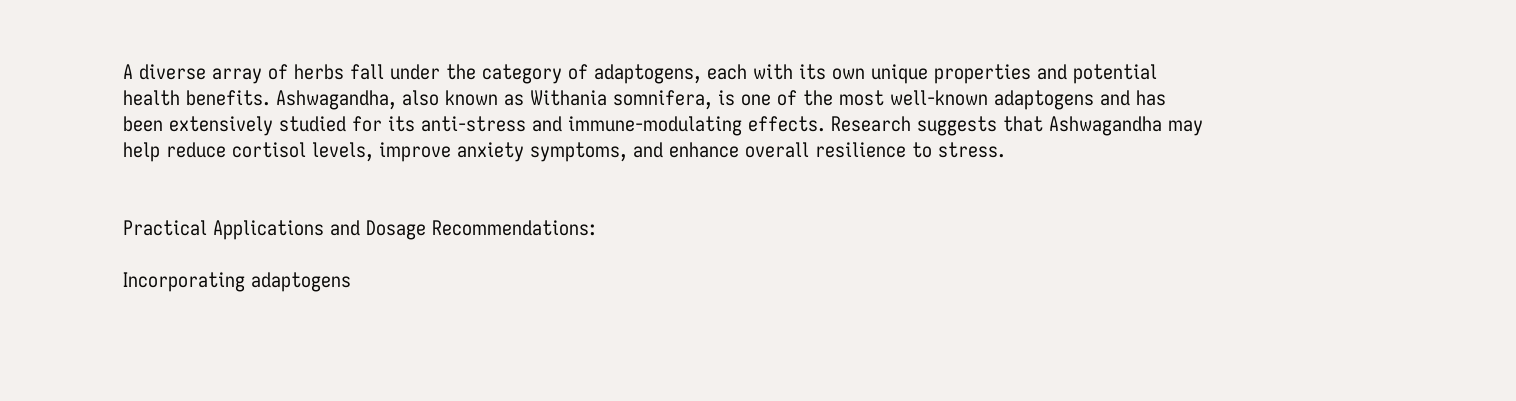A diverse array of herbs fall under the category of adaptogens, each with its own unique properties and potential health benefits. Ashwagandha, also known as Withania somnifera, is one of the most well-known adaptogens and has been extensively studied for its anti-stress and immune-modulating effects. Research suggests that Ashwagandha may help reduce cortisol levels, improve anxiety symptoms, and enhance overall resilience to stress.


Practical Applications and Dosage Recommendations:

Incorporating adaptogens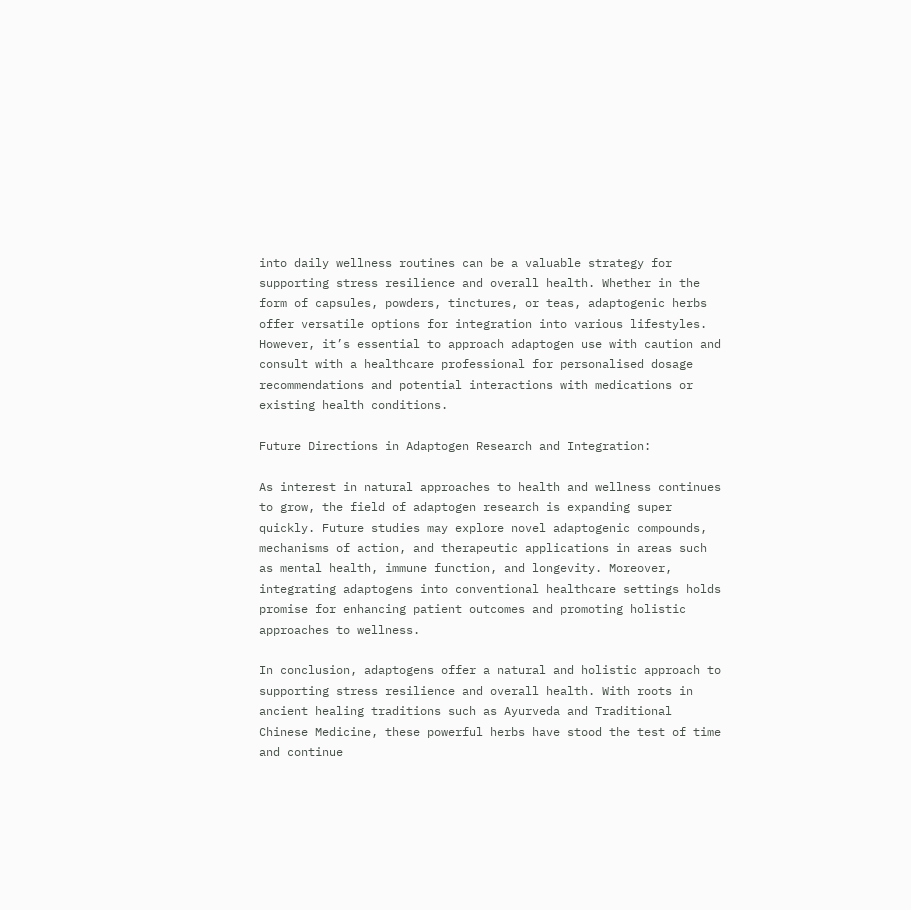into daily wellness routines can be a valuable strategy for supporting stress resilience and overall health. Whether in the form of capsules, powders, tinctures, or teas, adaptogenic herbs offer versatile options for integration into various lifestyles. However, it’s essential to approach adaptogen use with caution and consult with a healthcare professional for personalised dosage recommendations and potential interactions with medications or existing health conditions.

Future Directions in Adaptogen Research and Integration:

As interest in natural approaches to health and wellness continues to grow, the field of adaptogen research is expanding super quickly. Future studies may explore novel adaptogenic compounds, mechanisms of action, and therapeutic applications in areas such as mental health, immune function, and longevity. Moreover, integrating adaptogens into conventional healthcare settings holds promise for enhancing patient outcomes and promoting holistic approaches to wellness.

In conclusion, adaptogens offer a natural and holistic approach to supporting stress resilience and overall health. With roots in ancient healing traditions such as Ayurveda and Traditional Chinese Medicine, these powerful herbs have stood the test of time and continue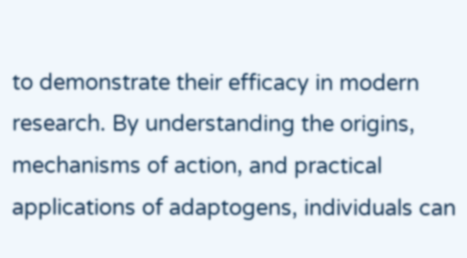to demonstrate their efficacy in modern research. By understanding the origins, mechanisms of action, and practical applications of adaptogens, individuals can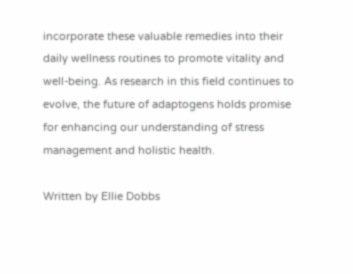incorporate these valuable remedies into their daily wellness routines to promote vitality and well-being. As research in this field continues to evolve, the future of adaptogens holds promise for enhancing our understanding of stress management and holistic health.

Written by Ellie Dobbs